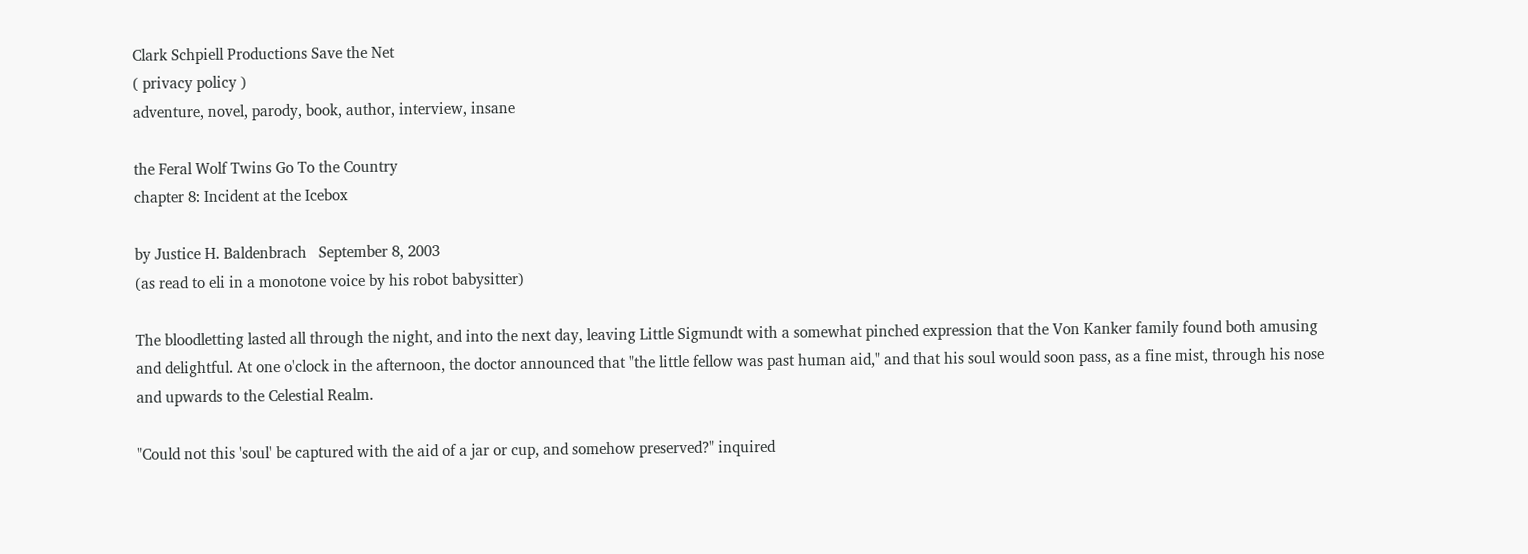Clark Schpiell Productions Save the Net
( privacy policy )
adventure, novel, parody, book, author, interview, insane

the Feral Wolf Twins Go To the Country
chapter 8: Incident at the Icebox

by Justice H. Baldenbrach   September 8, 2003
(as read to eli in a monotone voice by his robot babysitter)

The bloodletting lasted all through the night, and into the next day, leaving Little Sigmundt with a somewhat pinched expression that the Von Kanker family found both amusing and delightful. At one o'clock in the afternoon, the doctor announced that "the little fellow was past human aid," and that his soul would soon pass, as a fine mist, through his nose and upwards to the Celestial Realm.

"Could not this 'soul' be captured with the aid of a jar or cup, and somehow preserved?" inquired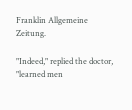Franklin Allgemeine Zeitung.

"Indeed," replied the doctor, "learned men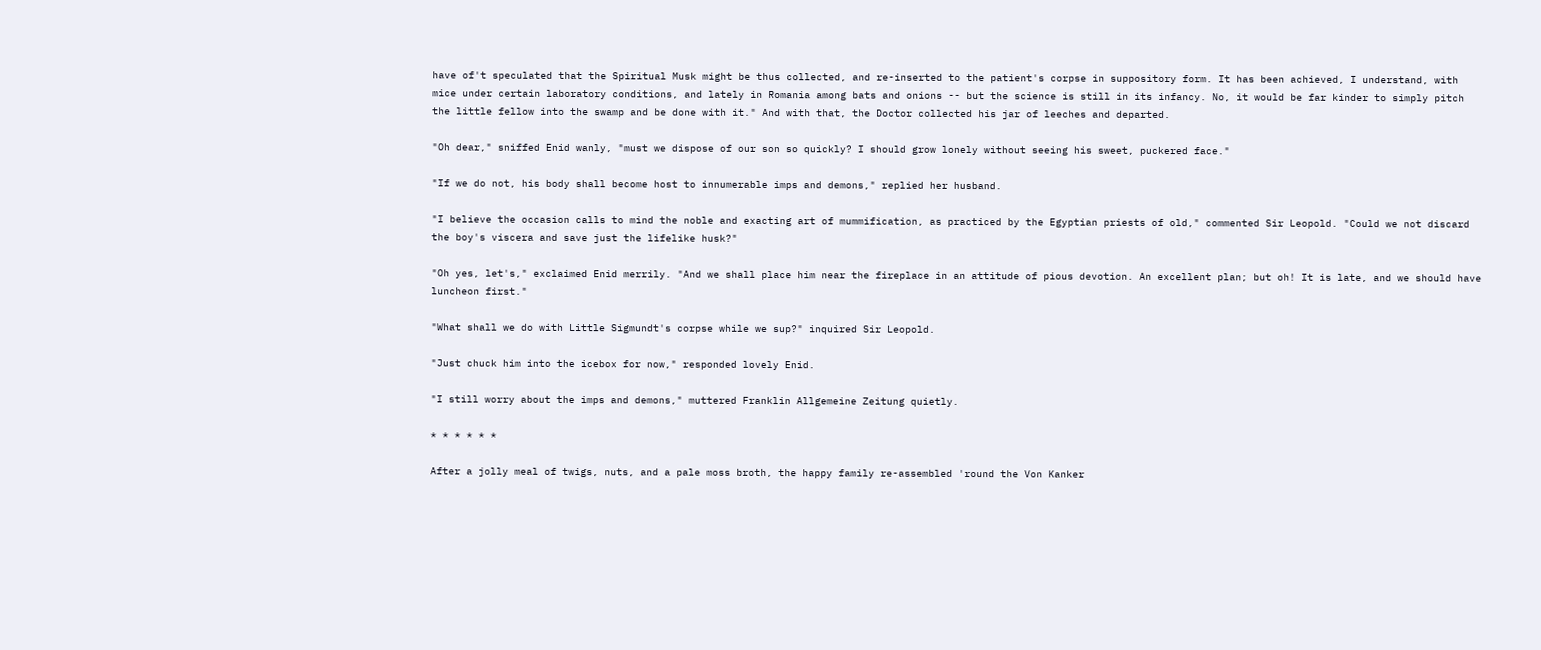have of't speculated that the Spiritual Musk might be thus collected, and re-inserted to the patient's corpse in suppository form. It has been achieved, I understand, with mice under certain laboratory conditions, and lately in Romania among bats and onions -- but the science is still in its infancy. No, it would be far kinder to simply pitch the little fellow into the swamp and be done with it." And with that, the Doctor collected his jar of leeches and departed.

"Oh dear," sniffed Enid wanly, "must we dispose of our son so quickly? I should grow lonely without seeing his sweet, puckered face."

"If we do not, his body shall become host to innumerable imps and demons," replied her husband.

"I believe the occasion calls to mind the noble and exacting art of mummification, as practiced by the Egyptian priests of old," commented Sir Leopold. "Could we not discard the boy's viscera and save just the lifelike husk?"

"Oh yes, let's," exclaimed Enid merrily. "And we shall place him near the fireplace in an attitude of pious devotion. An excellent plan; but oh! It is late, and we should have luncheon first."

"What shall we do with Little Sigmundt's corpse while we sup?" inquired Sir Leopold.

"Just chuck him into the icebox for now," responded lovely Enid.

"I still worry about the imps and demons," muttered Franklin Allgemeine Zeitung quietly.

* * * * * *

After a jolly meal of twigs, nuts, and a pale moss broth, the happy family re-assembled 'round the Von Kanker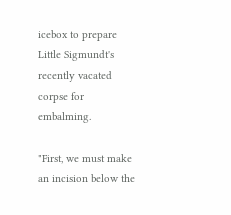icebox to prepare Little Sigmundt's recently vacated corpse for embalming.

"First, we must make an incision below the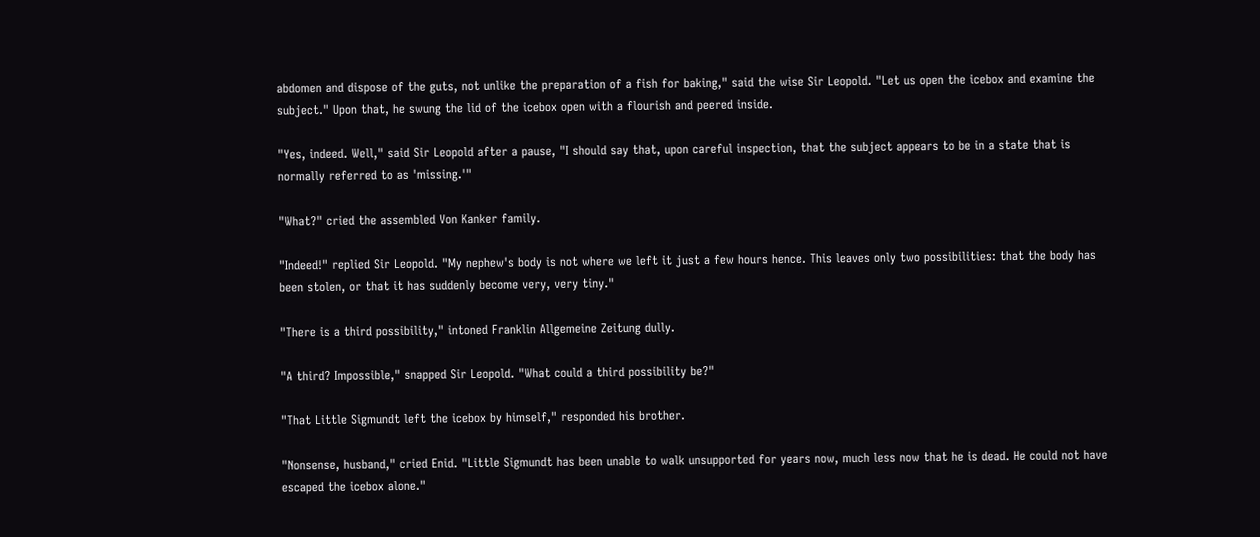abdomen and dispose of the guts, not unlike the preparation of a fish for baking," said the wise Sir Leopold. "Let us open the icebox and examine the subject." Upon that, he swung the lid of the icebox open with a flourish and peered inside.

"Yes, indeed. Well," said Sir Leopold after a pause, "I should say that, upon careful inspection, that the subject appears to be in a state that is normally referred to as 'missing.'"

"What?" cried the assembled Von Kanker family.

"Indeed!" replied Sir Leopold. "My nephew's body is not where we left it just a few hours hence. This leaves only two possibilities: that the body has been stolen, or that it has suddenly become very, very tiny."

"There is a third possibility," intoned Franklin Allgemeine Zeitung dully.

"A third? Impossible," snapped Sir Leopold. "What could a third possibility be?"

"That Little Sigmundt left the icebox by himself," responded his brother.

"Nonsense, husband," cried Enid. "Little Sigmundt has been unable to walk unsupported for years now, much less now that he is dead. He could not have escaped the icebox alone."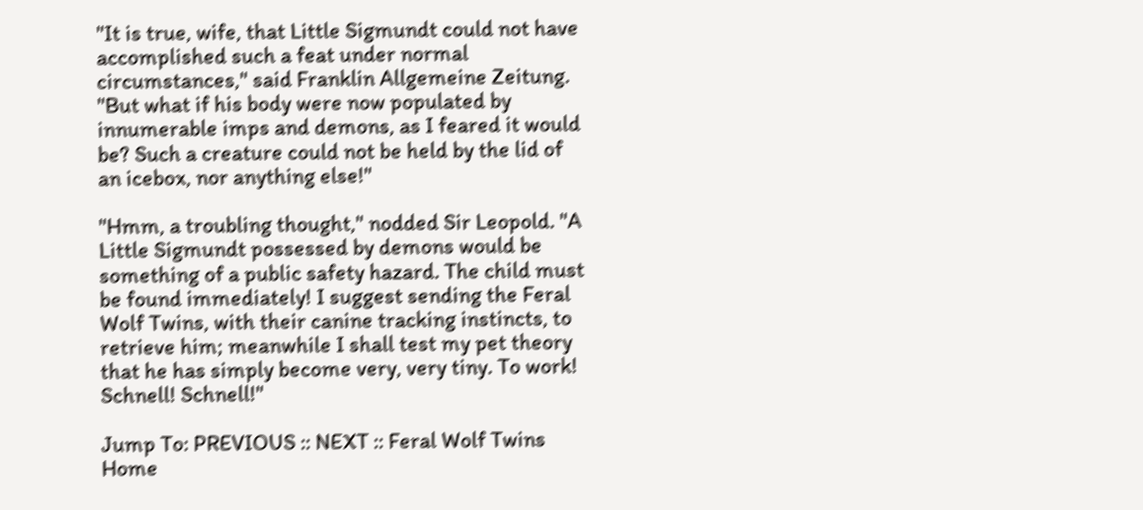"It is true, wife, that Little Sigmundt could not have accomplished such a feat under normal circumstances," said Franklin Allgemeine Zeitung. "But what if his body were now populated by innumerable imps and demons, as I feared it would be? Such a creature could not be held by the lid of an icebox, nor anything else!"

"Hmm, a troubling thought," nodded Sir Leopold. "A Little Sigmundt possessed by demons would be something of a public safety hazard. The child must be found immediately! I suggest sending the Feral Wolf Twins, with their canine tracking instincts, to retrieve him; meanwhile I shall test my pet theory that he has simply become very, very tiny. To work! Schnell! Schnell!"

Jump To: PREVIOUS :: NEXT :: Feral Wolf Twins Home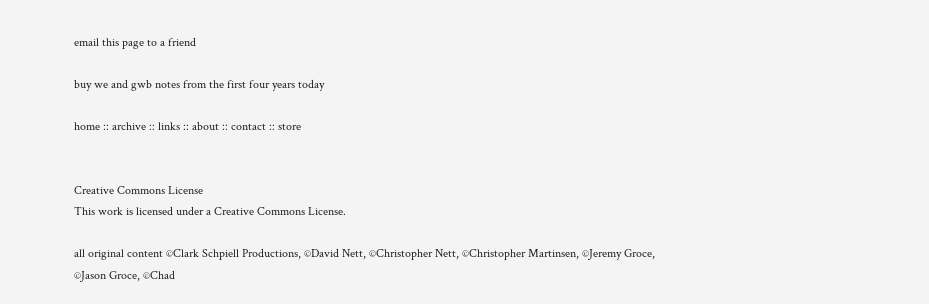email this page to a friend

buy we and gwb notes from the first four years today

home :: archive :: links :: about :: contact :: store


Creative Commons License
This work is licensed under a Creative Commons License.

all original content ©Clark Schpiell Productions, ©David Nett, ©Christopher Nett, ©Christopher Martinsen, ©Jeremy Groce, ©Jason Groce, ©Chad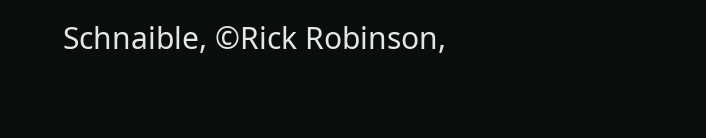Schnaible, ©Rick Robinson,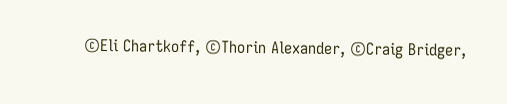©Eli Chartkoff, ©Thorin Alexander, ©Craig Bridger,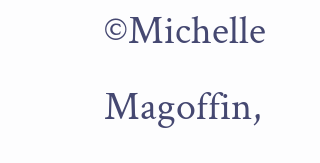©Michelle Magoffin,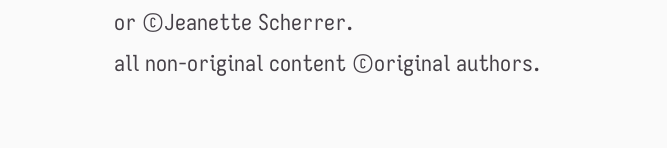or ©Jeanette Scherrer.
all non-original content ©original authors.